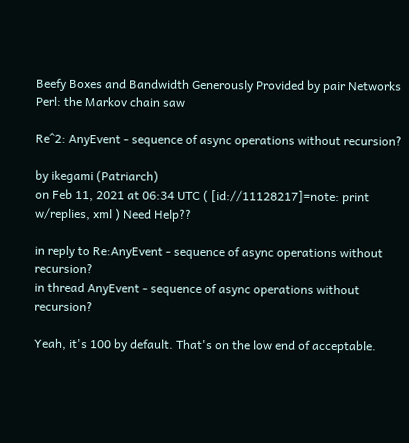Beefy Boxes and Bandwidth Generously Provided by pair Networks
Perl: the Markov chain saw

Re^2: AnyEvent - sequence of async operations without recursion?

by ikegami (Patriarch)
on Feb 11, 2021 at 06:34 UTC ( [id://11128217]=note: print w/replies, xml ) Need Help??

in reply to Re:AnyEvent - sequence of async operations without recursion?
in thread AnyEvent - sequence of async operations without recursion?

Yeah, it's 100 by default. That's on the low end of acceptable.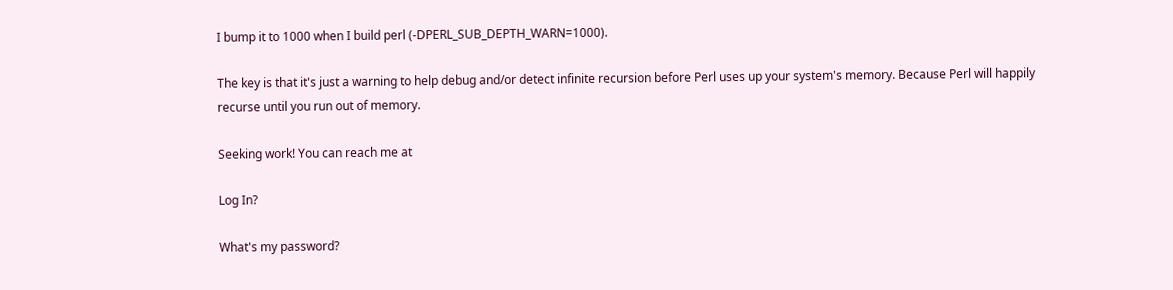I bump it to 1000 when I build perl (-DPERL_SUB_DEPTH_WARN=1000).

The key is that it's just a warning to help debug and/or detect infinite recursion before Perl uses up your system's memory. Because Perl will happily recurse until you run out of memory.

Seeking work! You can reach me at

Log In?

What's my password?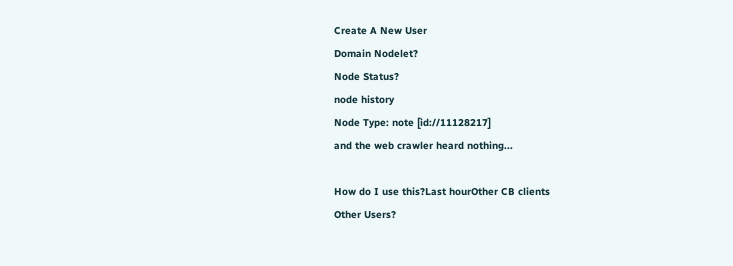Create A New User
Domain Nodelet?
Node Status?
node history
Node Type: note [id://11128217]
and the web crawler heard nothing...

How do I use this?Last hourOther CB clients
Other Users?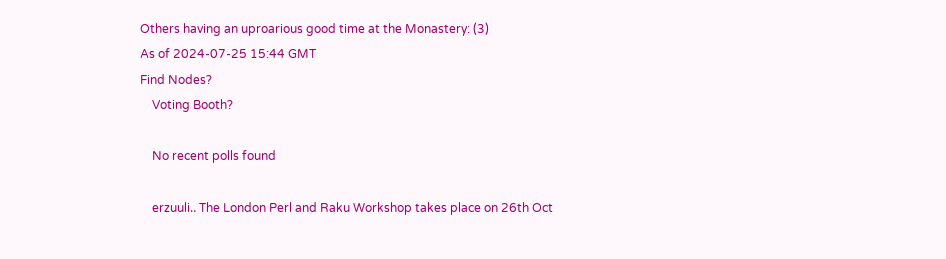Others having an uproarious good time at the Monastery: (3)
As of 2024-07-25 15:44 GMT
Find Nodes?
    Voting Booth?

    No recent polls found

    erzuuli‥ The London Perl and Raku Workshop takes place on 26th Oct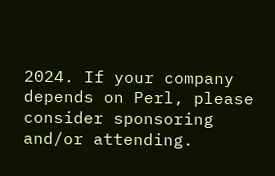2024. If your company depends on Perl, please consider sponsoring and/or attending.